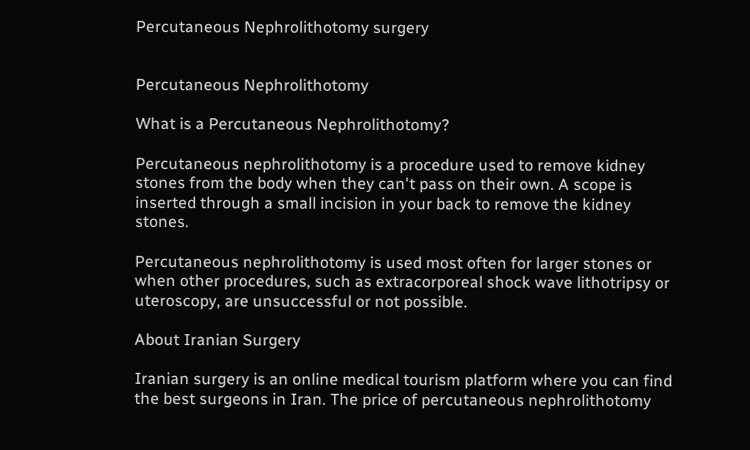Percutaneous Nephrolithotomy surgery


Percutaneous Nephrolithotomy

What is a Percutaneous Nephrolithotomy?

Percutaneous nephrolithotomy is a procedure used to remove kidney stones from the body when they can't pass on their own. A scope is inserted through a small incision in your back to remove the kidney stones.

Percutaneous nephrolithotomy is used most often for larger stones or when other procedures, such as extracorporeal shock wave lithotripsy or uteroscopy, are unsuccessful or not possible.

About Iranian Surgery

Iranian surgery is an online medical tourism platform where you can find the best surgeons in Iran. The price of percutaneous nephrolithotomy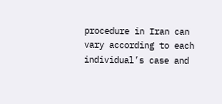procedure in Iran can vary according to each individual’s case and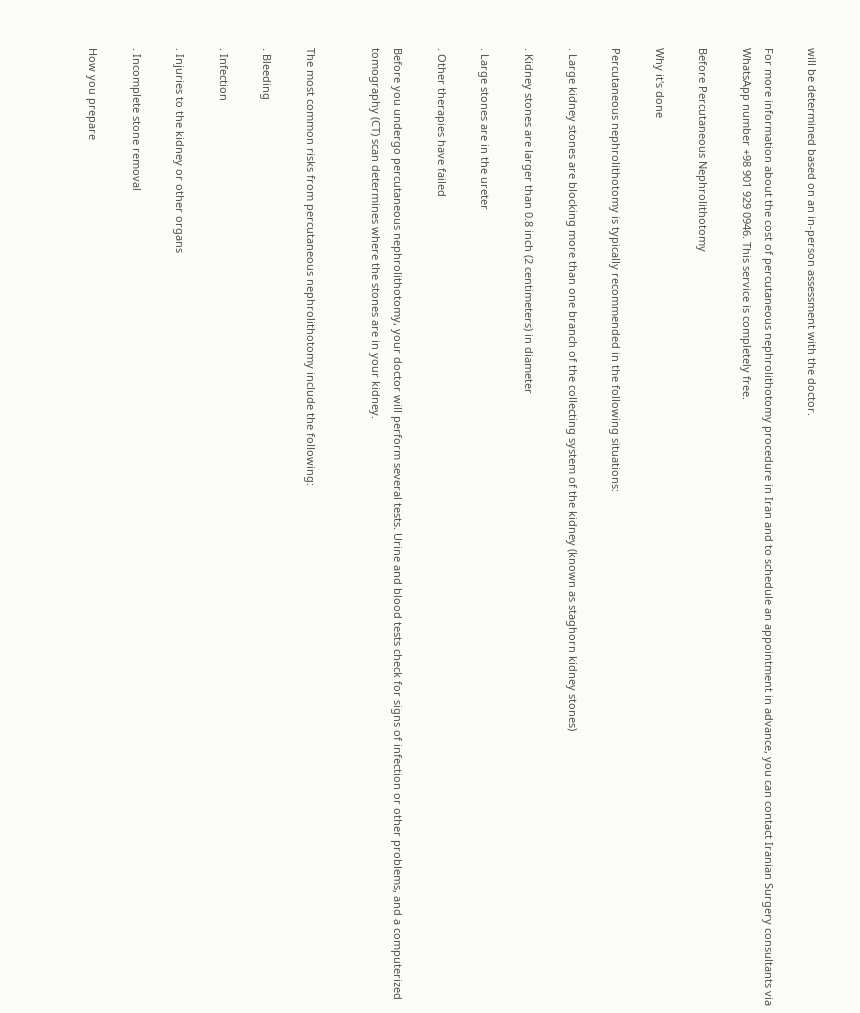will be determined based on an in-person assessment with the doctor.

For more information about the cost of percutaneous nephrolithotomy procedure in Iran and to schedule an appointment in advance, you can contact Iranian Surgery consultants via WhatsApp number +98 901 929 0946. This service is completely free.

Before Percutaneous Nephrolithotomy

Why it's done

Percutaneous nephrolithotomy is typically recommended in the following situations:

. Large kidney stones are blocking more than one branch of the collecting system of the kidney (known as staghorn kidney stones)

. Kidney stones are larger than 0.8 inch (2 centimeters) in diameter

. Large stones are in the ureter

. Other therapies have failed

Before you undergo percutaneous nephrolithotomy, your doctor will perform several tests. Urine and blood tests check for signs of infection or other problems, and a computerized tomography (CT) scan determines where the stones are in your kidney.


The most common risks from percutaneous nephrolithotomy include the following:

. Bleeding

. Infection

. Injuries to the kidney or other organs

. Incomplete stone removal

How you prepare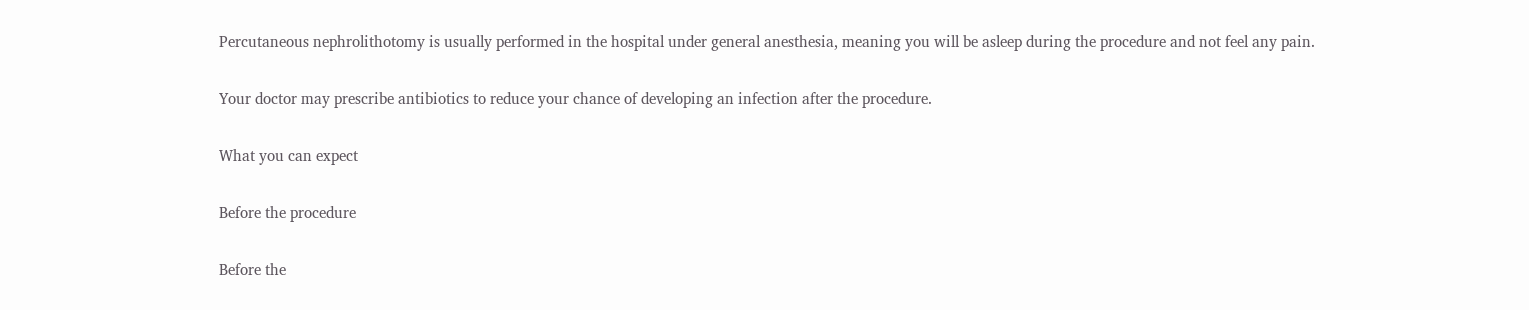Percutaneous nephrolithotomy is usually performed in the hospital under general anesthesia, meaning you will be asleep during the procedure and not feel any pain.

Your doctor may prescribe antibiotics to reduce your chance of developing an infection after the procedure.

What you can expect

Before the procedure

Before the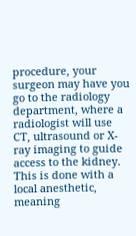procedure, your surgeon may have you go to the radiology department, where a radiologist will use CT, ultrasound or X-ray imaging to guide access to the kidney. This is done with a local anesthetic, meaning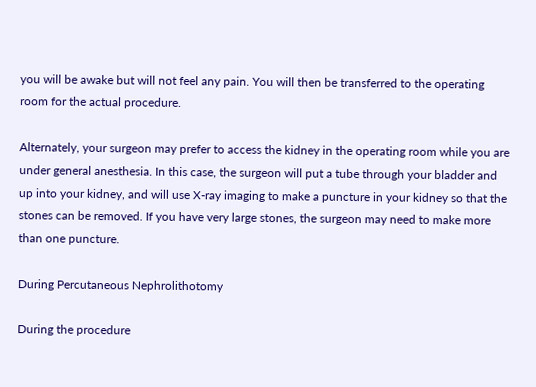you will be awake but will not feel any pain. You will then be transferred to the operating room for the actual procedure.

Alternately, your surgeon may prefer to access the kidney in the operating room while you are under general anesthesia. In this case, the surgeon will put a tube through your bladder and up into your kidney, and will use X-ray imaging to make a puncture in your kidney so that the stones can be removed. If you have very large stones, the surgeon may need to make more than one puncture.

During Percutaneous Nephrolithotomy

During the procedure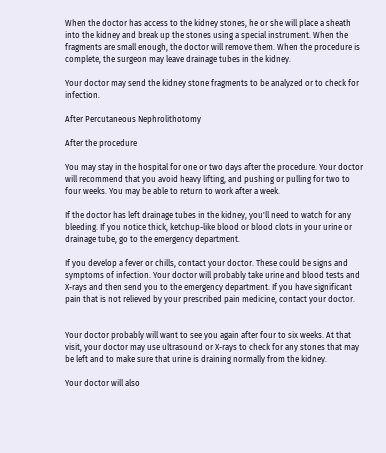When the doctor has access to the kidney stones, he or she will place a sheath into the kidney and break up the stones using a special instrument. When the fragments are small enough, the doctor will remove them. When the procedure is complete, the surgeon may leave drainage tubes in the kidney.

Your doctor may send the kidney stone fragments to be analyzed or to check for infection.

After Percutaneous Nephrolithotomy

After the procedure

You may stay in the hospital for one or two days after the procedure. Your doctor will recommend that you avoid heavy lifting, and pushing or pulling for two to four weeks. You may be able to return to work after a week.

If the doctor has left drainage tubes in the kidney, you'll need to watch for any bleeding. If you notice thick, ketchup-like blood or blood clots in your urine or drainage tube, go to the emergency department.

If you develop a fever or chills, contact your doctor. These could be signs and symptoms of infection. Your doctor will probably take urine and blood tests and X-rays and then send you to the emergency department. If you have significant pain that is not relieved by your prescribed pain medicine, contact your doctor.


Your doctor probably will want to see you again after four to six weeks. At that visit, your doctor may use ultrasound or X-rays to check for any stones that may be left and to make sure that urine is draining normally from the kidney.

Your doctor will also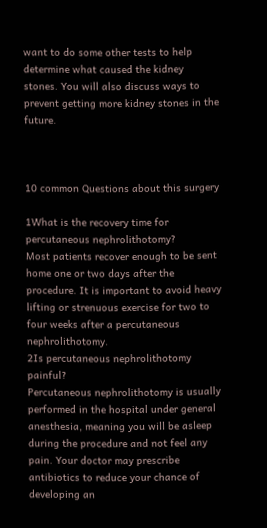want to do some other tests to help determine what caused the kidney stones. You will also discuss ways to prevent getting more kidney stones in the future.



10 common Questions about this surgery

1What is the recovery time for percutaneous nephrolithotomy?
Most patients recover enough to be sent home one or two days after the procedure. It is important to avoid heavy lifting or strenuous exercise for two to four weeks after a percutaneous nephrolithotomy.
2Is percutaneous nephrolithotomy painful?
Percutaneous nephrolithotomy is usually performed in the hospital under general anesthesia, meaning you will be asleep during the procedure and not feel any pain. Your doctor may prescribe antibiotics to reduce your chance of developing an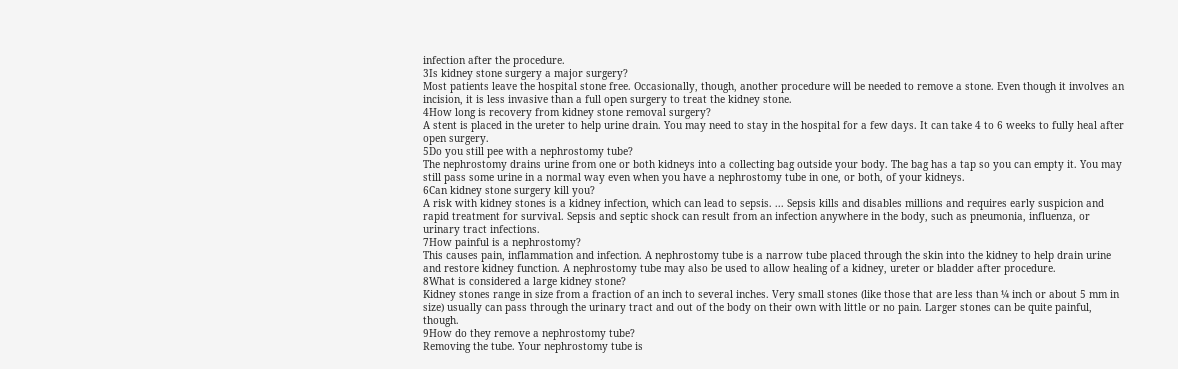infection after the procedure.
3Is kidney stone surgery a major surgery?
Most patients leave the hospital stone free. Occasionally, though, another procedure will be needed to remove a stone. Even though it involves an incision, it is less invasive than a full open surgery to treat the kidney stone.
4How long is recovery from kidney stone removal surgery?
A stent is placed in the ureter to help urine drain. You may need to stay in the hospital for a few days. It can take 4 to 6 weeks to fully heal after open surgery.
5Do you still pee with a nephrostomy tube?
The nephrostomy drains urine from one or both kidneys into a collecting bag outside your body. The bag has a tap so you can empty it. You may still pass some urine in a normal way even when you have a nephrostomy tube in one, or both, of your kidneys.
6Can kidney stone surgery kill you?
A risk with kidney stones is a kidney infection, which can lead to sepsis. ... Sepsis kills and disables millions and requires early suspicion and rapid treatment for survival. Sepsis and septic shock can result from an infection anywhere in the body, such as pneumonia, influenza, or urinary tract infections.
7How painful is a nephrostomy?
This causes pain, inflammation and infection. A nephrostomy tube is a narrow tube placed through the skin into the kidney to help drain urine and restore kidney function. A nephrostomy tube may also be used to allow healing of a kidney, ureter or bladder after procedure.
8What is considered a large kidney stone?
Kidney stones range in size from a fraction of an inch to several inches. Very small stones (like those that are less than ¼ inch or about 5 mm in size) usually can pass through the urinary tract and out of the body on their own with little or no pain. Larger stones can be quite painful, though.
9How do they remove a nephrostomy tube?
Removing the tube. Your nephrostomy tube is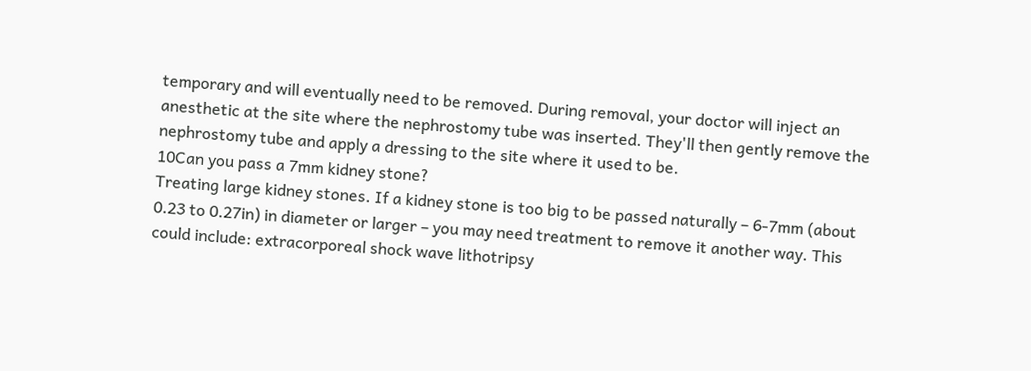temporary and will eventually need to be removed. During removal, your doctor will inject an anesthetic at the site where the nephrostomy tube was inserted. They'll then gently remove the nephrostomy tube and apply a dressing to the site where it used to be.
10Can you pass a 7mm kidney stone?
Treating large kidney stones. If a kidney stone is too big to be passed naturally – 6-7mm (about 0.23 to 0.27in) in diameter or larger – you may need treatment to remove it another way. This could include: extracorporeal shock wave lithotripsy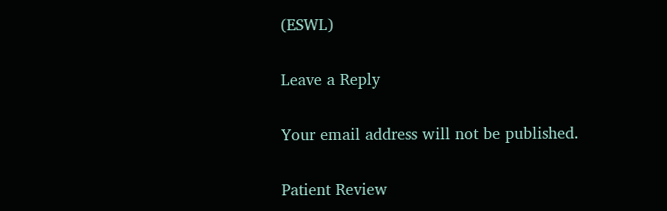(ESWL)

Leave a Reply

Your email address will not be published.

Patient Review